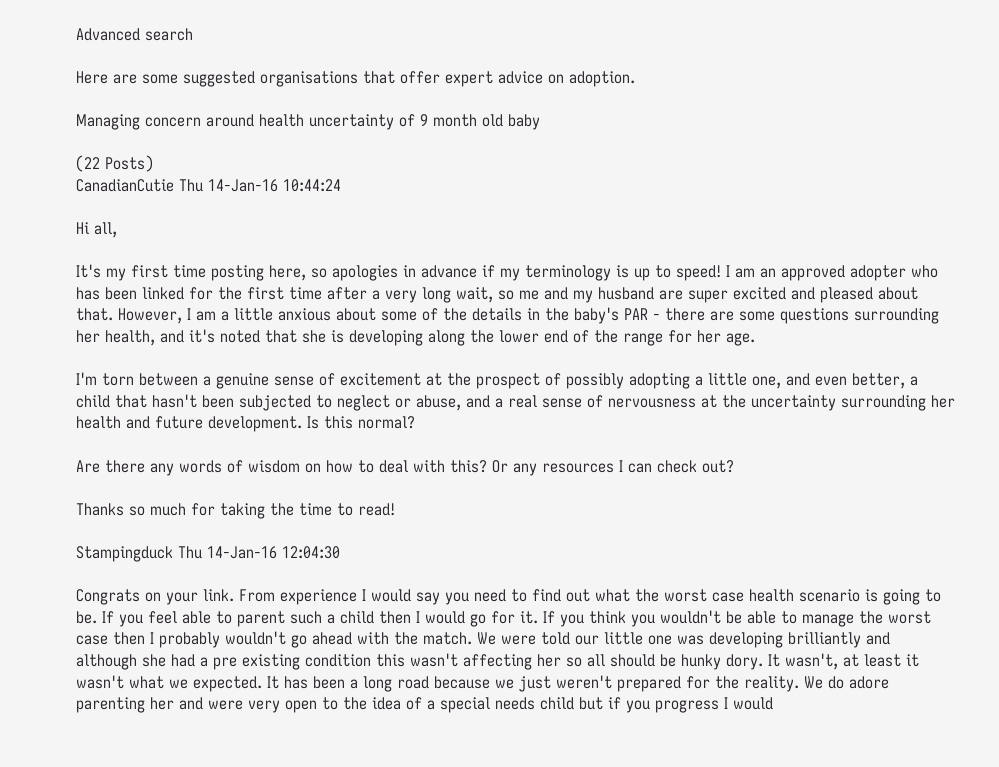Advanced search

Here are some suggested organisations that offer expert advice on adoption.

Managing concern around health uncertainty of 9 month old baby

(22 Posts)
CanadianCutie Thu 14-Jan-16 10:44:24

Hi all,

It's my first time posting here, so apologies in advance if my terminology is up to speed! I am an approved adopter who has been linked for the first time after a very long wait, so me and my husband are super excited and pleased about that. However, I am a little anxious about some of the details in the baby's PAR - there are some questions surrounding her health, and it's noted that she is developing along the lower end of the range for her age.

I'm torn between a genuine sense of excitement at the prospect of possibly adopting a little one, and even better, a child that hasn't been subjected to neglect or abuse, and a real sense of nervousness at the uncertainty surrounding her health and future development. Is this normal?

Are there any words of wisdom on how to deal with this? Or any resources I can check out?

Thanks so much for taking the time to read!

Stampingduck Thu 14-Jan-16 12:04:30

Congrats on your link. From experience I would say you need to find out what the worst case health scenario is going to be. If you feel able to parent such a child then I would go for it. If you think you wouldn't be able to manage the worst case then I probably wouldn't go ahead with the match. We were told our little one was developing brilliantly and although she had a pre existing condition this wasn't affecting her so all should be hunky dory. It wasn't, at least it wasn't what we expected. It has been a long road because we just weren't prepared for the reality. We do adore parenting her and were very open to the idea of a special needs child but if you progress I would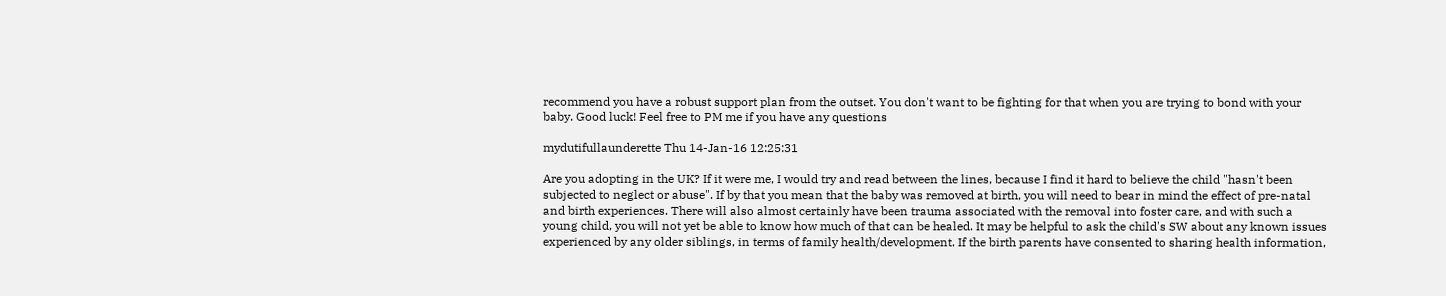recommend you have a robust support plan from the outset. You don't want to be fighting for that when you are trying to bond with your baby. Good luck! Feel free to PM me if you have any questions

mydutifullaunderette Thu 14-Jan-16 12:25:31

Are you adopting in the UK? If it were me, I would try and read between the lines, because I find it hard to believe the child "hasn't been subjected to neglect or abuse". If by that you mean that the baby was removed at birth, you will need to bear in mind the effect of pre-natal and birth experiences. There will also almost certainly have been trauma associated with the removal into foster care, and with such a young child, you will not yet be able to know how much of that can be healed. It may be helpful to ask the child's SW about any known issues experienced by any older siblings, in terms of family health/development. If the birth parents have consented to sharing health information,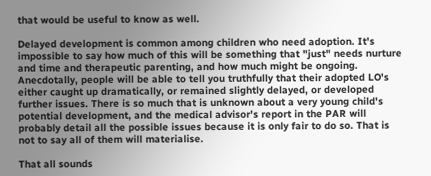that would be useful to know as well.

Delayed development is common among children who need adoption. It's impossible to say how much of this will be something that "just" needs nurture and time and therapeutic parenting, and how much might be ongoing. Anecdotally, people will be able to tell you truthfully that their adopted LO's either caught up dramatically, or remained slightly delayed, or developed further issues. There is so much that is unknown about a very young child's potential development, and the medical advisor's report in the PAR will probably detail all the possible issues because it is only fair to do so. That is not to say all of them will materialise.

That all sounds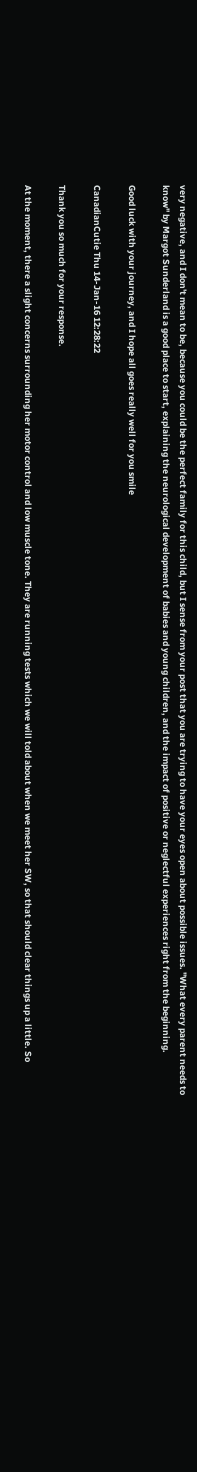very negative, and I don't mean to be, because you could be the perfect family for this child, but I sense from your post that you are trying to have your eyes open about possible issues. "What every parent needs to know" by Margot Sunderland is a good place to start, explaining the neurological development of babies and young children, and the impact of positive or neglectful experiences right from the beginning.

Good luck with your journey, and I hope all goes really well for you smile

CanadianCutie Thu 14-Jan-16 12:28:22

Thank you so much for your response.

At the moment, there a slight concerns surrounding her motor control and low muscle tone. They are running tests which we will told about when we meet her SW, so that should clear things up a little. So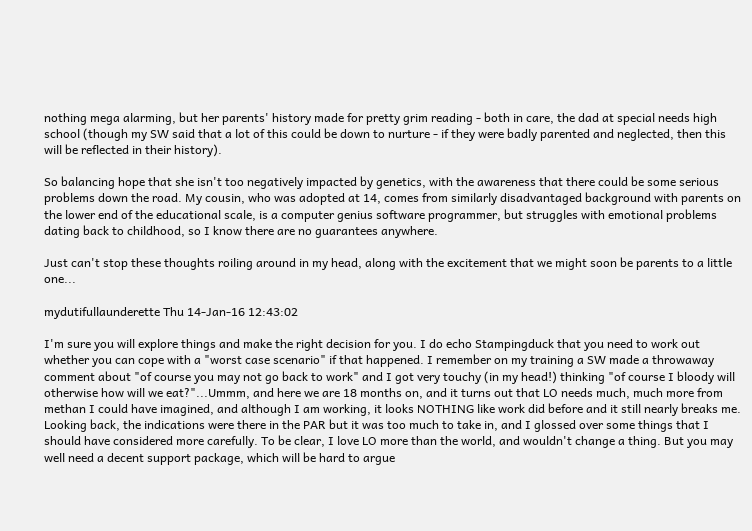nothing mega alarming, but her parents' history made for pretty grim reading - both in care, the dad at special needs high school (though my SW said that a lot of this could be down to nurture - if they were badly parented and neglected, then this will be reflected in their history).

So balancing hope that she isn't too negatively impacted by genetics, with the awareness that there could be some serious problems down the road. My cousin, who was adopted at 14, comes from similarly disadvantaged background with parents on the lower end of the educational scale, is a computer genius software programmer, but struggles with emotional problems dating back to childhood, so I know there are no guarantees anywhere.

Just can't stop these thoughts roiling around in my head, along with the excitement that we might soon be parents to a little one...

mydutifullaunderette Thu 14-Jan-16 12:43:02

I'm sure you will explore things and make the right decision for you. I do echo Stampingduck that you need to work out whether you can cope with a "worst case scenario" if that happened. I remember on my training a SW made a throwaway comment about "of course you may not go back to work" and I got very touchy (in my head!) thinking "of course I bloody will otherwise how will we eat?"...Ummm, and here we are 18 months on, and it turns out that LO needs much, much more from methan I could have imagined, and although I am working, it looks NOTHING like work did before and it still nearly breaks me. Looking back, the indications were there in the PAR but it was too much to take in, and I glossed over some things that I should have considered more carefully. To be clear, I love LO more than the world, and wouldn't change a thing. But you may well need a decent support package, which will be hard to argue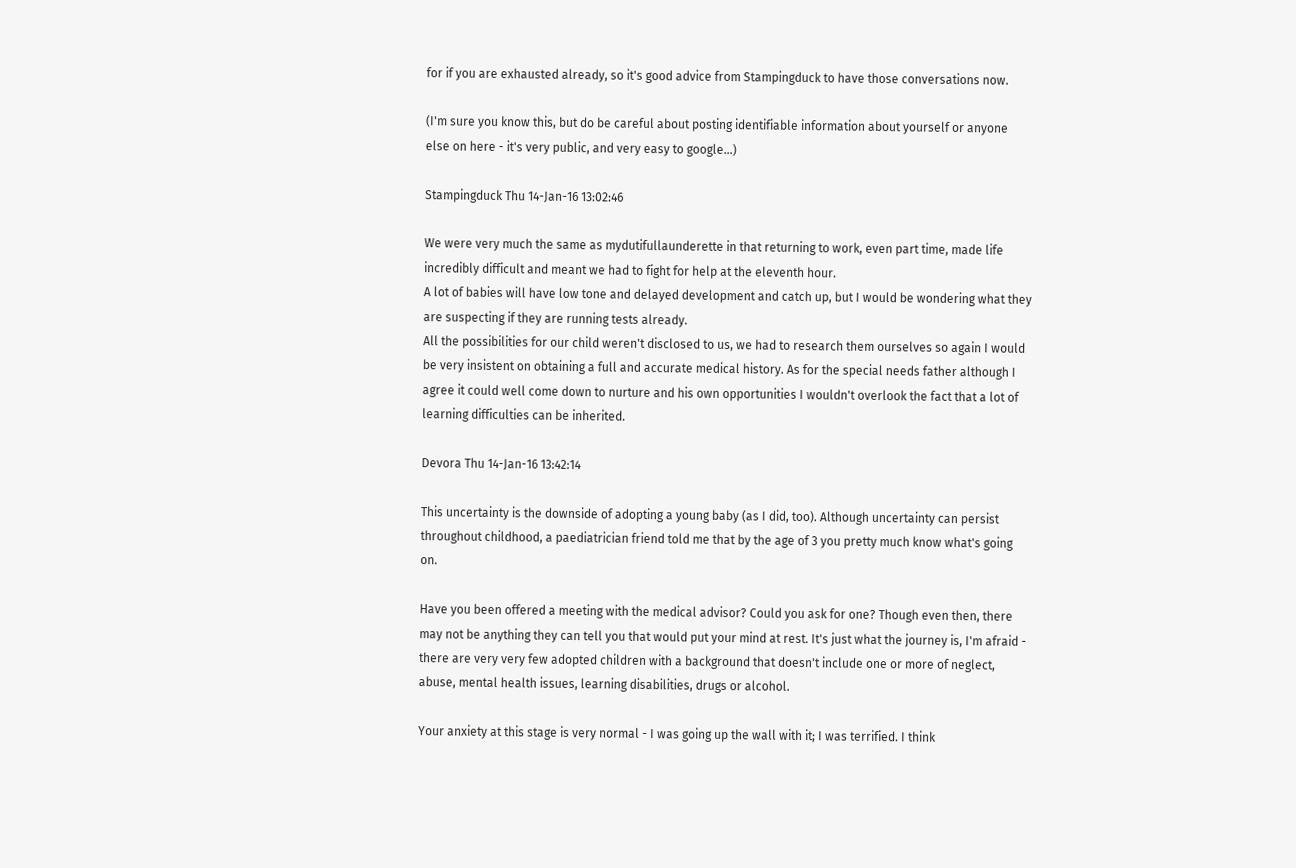for if you are exhausted already, so it's good advice from Stampingduck to have those conversations now.

(I'm sure you know this, but do be careful about posting identifiable information about yourself or anyone else on here - it's very public, and very easy to google...)

Stampingduck Thu 14-Jan-16 13:02:46

We were very much the same as mydutifullaunderette in that returning to work, even part time, made life incredibly difficult and meant we had to fight for help at the eleventh hour.
A lot of babies will have low tone and delayed development and catch up, but I would be wondering what they are suspecting if they are running tests already.
All the possibilities for our child weren't disclosed to us, we had to research them ourselves so again I would be very insistent on obtaining a full and accurate medical history. As for the special needs father although I agree it could well come down to nurture and his own opportunities I wouldn't overlook the fact that a lot of learning difficulties can be inherited.

Devora Thu 14-Jan-16 13:42:14

This uncertainty is the downside of adopting a young baby (as I did, too). Although uncertainty can persist throughout childhood, a paediatrician friend told me that by the age of 3 you pretty much know what's going on.

Have you been offered a meeting with the medical advisor? Could you ask for one? Though even then, there may not be anything they can tell you that would put your mind at rest. It's just what the journey is, I'm afraid - there are very very few adopted children with a background that doesn't include one or more of neglect, abuse, mental health issues, learning disabilities, drugs or alcohol.

Your anxiety at this stage is very normal - I was going up the wall with it; I was terrified. I think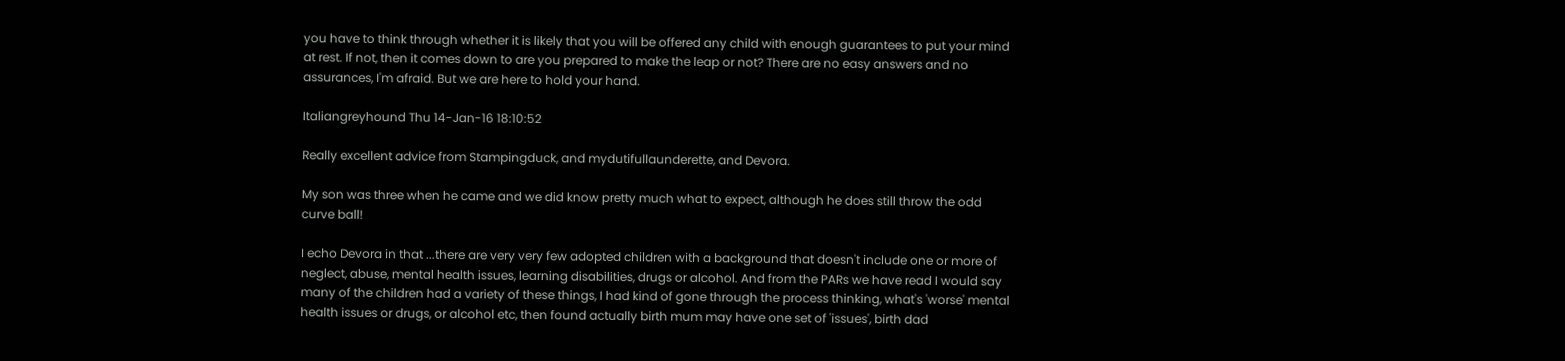you have to think through whether it is likely that you will be offered any child with enough guarantees to put your mind at rest. If not, then it comes down to are you prepared to make the leap or not? There are no easy answers and no assurances, I'm afraid. But we are here to hold your hand.

Italiangreyhound Thu 14-Jan-16 18:10:52

Really excellent advice from Stampingduck, and mydutifullaunderette, and Devora.

My son was three when he came and we did know pretty much what to expect, although he does still throw the odd curve ball!

I echo Devora in that ...there are very very few adopted children with a background that doesn't include one or more of neglect, abuse, mental health issues, learning disabilities, drugs or alcohol. And from the PARs we have read I would say many of the children had a variety of these things, I had kind of gone through the process thinking, what's 'worse' mental health issues or drugs, or alcohol etc, then found actually birth mum may have one set of 'issues', birth dad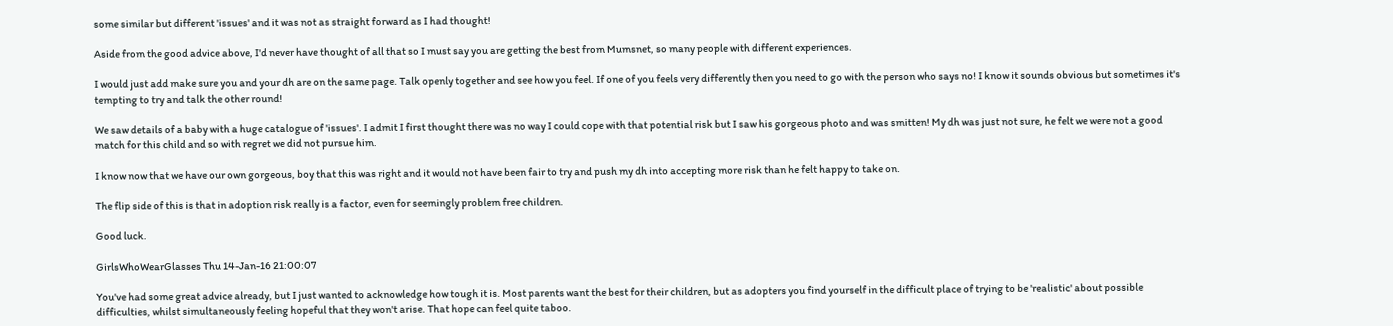some similar but different 'issues' and it was not as straight forward as I had thought!

Aside from the good advice above, I'd never have thought of all that so I must say you are getting the best from Mumsnet, so many people with different experiences.

I would just add make sure you and your dh are on the same page. Talk openly together and see how you feel. If one of you feels very differently then you need to go with the person who says no! I know it sounds obvious but sometimes it's tempting to try and talk the other round!

We saw details of a baby with a huge catalogue of 'issues'. I admit I first thought there was no way I could cope with that potential risk but I saw his gorgeous photo and was smitten! My dh was just not sure, he felt we were not a good match for this child and so with regret we did not pursue him.

I know now that we have our own gorgeous, boy that this was right and it would not have been fair to try and push my dh into accepting more risk than he felt happy to take on.

The flip side of this is that in adoption risk really is a factor, even for seemingly problem free children.

Good luck.

GirlsWhoWearGlasses Thu 14-Jan-16 21:00:07

You've had some great advice already, but I just wanted to acknowledge how tough it is. Most parents want the best for their children, but as adopters you find yourself in the difficult place of trying to be 'realistic' about possible difficulties, whilst simultaneously feeling hopeful that they won't arise. That hope can feel quite taboo.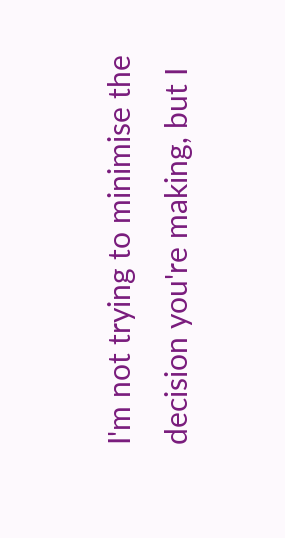I'm not trying to minimise the decision you're making, but I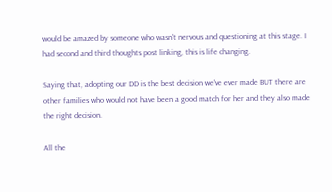would be amazed by someone who wasn't nervous and questioning at this stage. I had second and third thoughts post linking, this is life changing.

Saying that, adopting our DD is the best decision we've ever made BUT there are other families who would not have been a good match for her and they also made the right decision.

All the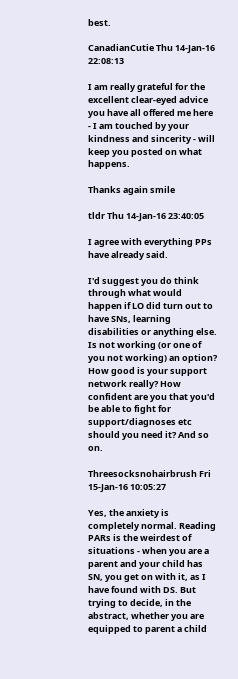best.

CanadianCutie Thu 14-Jan-16 22:08:13

I am really grateful for the excellent clear-eyed advice you have all offered me here - I am touched by your kindness and sincerity - will keep you posted on what happens.

Thanks again smile

tldr Thu 14-Jan-16 23:40:05

I agree with everything PPs have already said.

I'd suggest you do think through what would happen if LO did turn out to have SNs, learning disabilities or anything else. Is not working (or one of you not working) an option? How good is your support network really? How confident are you that you'd be able to fight for support/diagnoses etc should you need it? And so on.

Threesocksnohairbrush Fri 15-Jan-16 10:05:27

Yes, the anxiety is completely normal. Reading PARs is the weirdest of situations - when you are a parent and your child has SN, you get on with it, as I have found with DS. But trying to decide, in the abstract, whether you are equipped to parent a child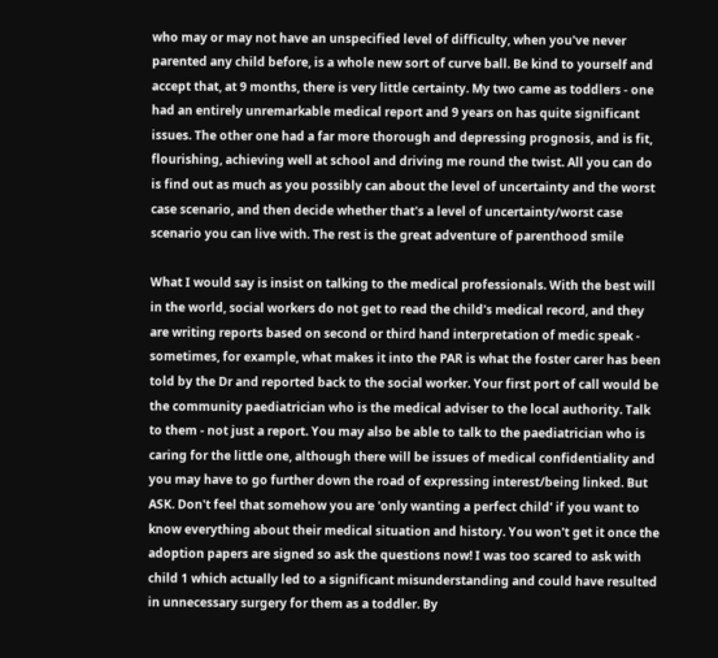who may or may not have an unspecified level of difficulty, when you've never parented any child before, is a whole new sort of curve ball. Be kind to yourself and accept that, at 9 months, there is very little certainty. My two came as toddlers - one had an entirely unremarkable medical report and 9 years on has quite significant issues. The other one had a far more thorough and depressing prognosis, and is fit, flourishing, achieving well at school and driving me round the twist. All you can do is find out as much as you possibly can about the level of uncertainty and the worst case scenario, and then decide whether that's a level of uncertainty/worst case scenario you can live with. The rest is the great adventure of parenthood smile

What I would say is insist on talking to the medical professionals. With the best will in the world, social workers do not get to read the child's medical record, and they are writing reports based on second or third hand interpretation of medic speak - sometimes, for example, what makes it into the PAR is what the foster carer has been told by the Dr and reported back to the social worker. Your first port of call would be the community paediatrician who is the medical adviser to the local authority. Talk to them - not just a report. You may also be able to talk to the paediatrician who is caring for the little one, although there will be issues of medical confidentiality and you may have to go further down the road of expressing interest/being linked. But ASK. Don't feel that somehow you are 'only wanting a perfect child' if you want to know everything about their medical situation and history. You won't get it once the adoption papers are signed so ask the questions now! I was too scared to ask with child 1 which actually led to a significant misunderstanding and could have resulted in unnecessary surgery for them as a toddler. By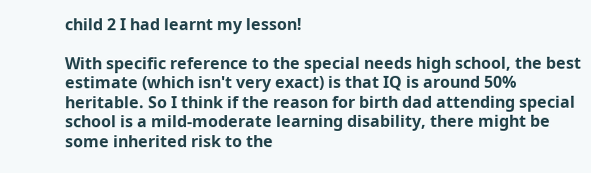child 2 I had learnt my lesson!

With specific reference to the special needs high school, the best estimate (which isn't very exact) is that IQ is around 50% heritable. So I think if the reason for birth dad attending special school is a mild-moderate learning disability, there might be some inherited risk to the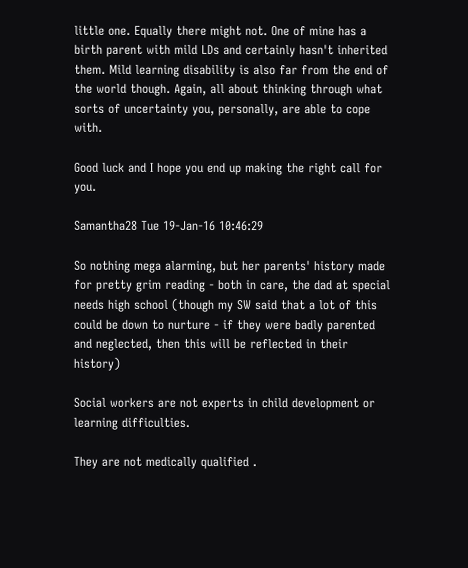little one. Equally there might not. One of mine has a birth parent with mild LDs and certainly hasn't inherited them. Mild learning disability is also far from the end of the world though. Again, all about thinking through what sorts of uncertainty you, personally, are able to cope with.

Good luck and I hope you end up making the right call for you.

Samantha28 Tue 19-Jan-16 10:46:29

So nothing mega alarming, but her parents' history made for pretty grim reading - both in care, the dad at special needs high school (though my SW said that a lot of this could be down to nurture - if they were badly parented and neglected, then this will be reflected in their history)

Social workers are not experts in child development or learning difficulties.

They are not medically qualified .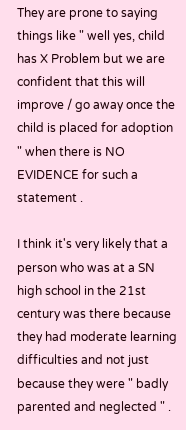They are prone to saying things like " well yes, child has X Problem but we are confident that this will improve / go away once the child is placed for adoption " when there is NO EVIDENCE for such a statement .

I think it's very likely that a person who was at a SN high school in the 21st century was there because they had moderate learning difficulties and not just because they were " badly parented and neglected " .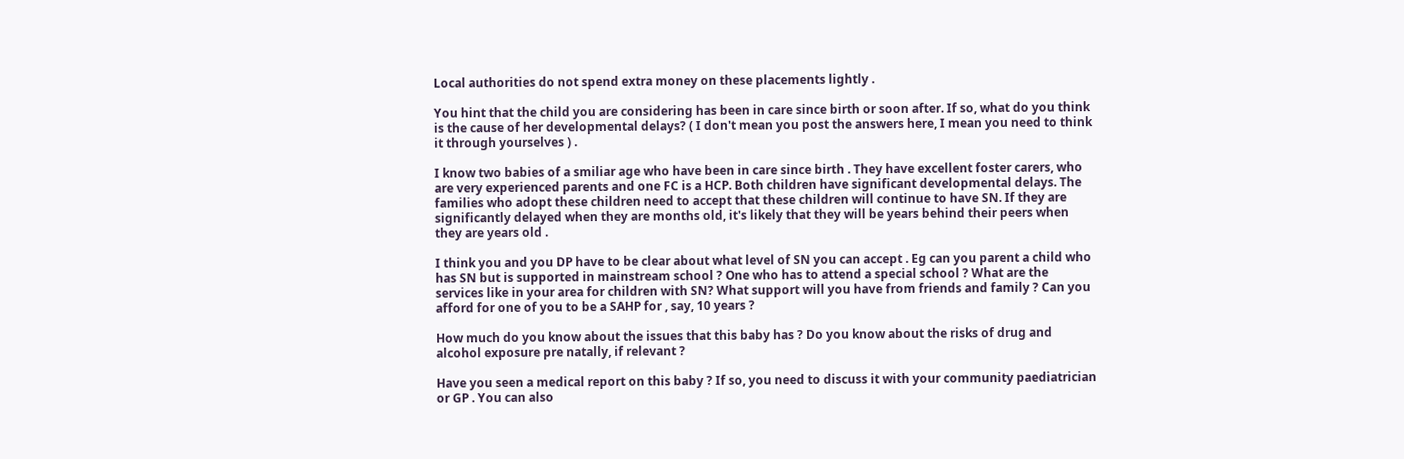Local authorities do not spend extra money on these placements lightly .

You hint that the child you are considering has been in care since birth or soon after. If so, what do you think is the cause of her developmental delays? ( I don't mean you post the answers here, I mean you need to think it through yourselves ) .

I know two babies of a smiliar age who have been in care since birth . They have excellent foster carers, who are very experienced parents and one FC is a HCP. Both children have significant developmental delays. The families who adopt these children need to accept that these children will continue to have SN. If they are significantly delayed when they are months old, it's likely that they will be years behind their peers when they are years old .

I think you and you DP have to be clear about what level of SN you can accept . Eg can you parent a child who has SN but is supported in mainstream school ? One who has to attend a special school ? What are the services like in your area for children with SN? What support will you have from friends and family ? Can you afford for one of you to be a SAHP for , say, 10 years ?

How much do you know about the issues that this baby has ? Do you know about the risks of drug and alcohol exposure pre natally, if relevant ?

Have you seen a medical report on this baby ? If so, you need to discuss it with your community paediatrician or GP . You can also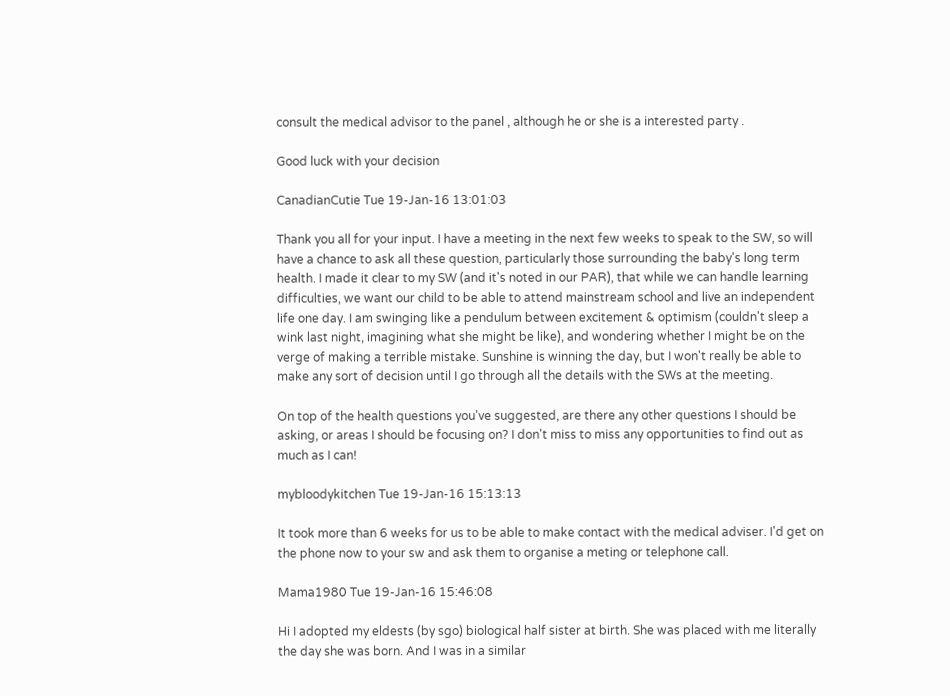consult the medical advisor to the panel , although he or she is a interested party .

Good luck with your decision

CanadianCutie Tue 19-Jan-16 13:01:03

Thank you all for your input. I have a meeting in the next few weeks to speak to the SW, so will have a chance to ask all these question, particularly those surrounding the baby's long term health. I made it clear to my SW (and it's noted in our PAR), that while we can handle learning difficulties, we want our child to be able to attend mainstream school and live an independent life one day. I am swinging like a pendulum between excitement & optimism (couldn't sleep a wink last night, imagining what she might be like), and wondering whether I might be on the verge of making a terrible mistake. Sunshine is winning the day, but I won't really be able to make any sort of decision until I go through all the details with the SWs at the meeting.

On top of the health questions you've suggested, are there any other questions I should be asking, or areas I should be focusing on? I don't miss to miss any opportunities to find out as much as I can!

mybloodykitchen Tue 19-Jan-16 15:13:13

It took more than 6 weeks for us to be able to make contact with the medical adviser. I'd get on the phone now to your sw and ask them to organise a meting or telephone call.

Mama1980 Tue 19-Jan-16 15:46:08

Hi I adopted my eldests (by sgo) biological half sister at birth. She was placed with me literally the day she was born. And I was in a similar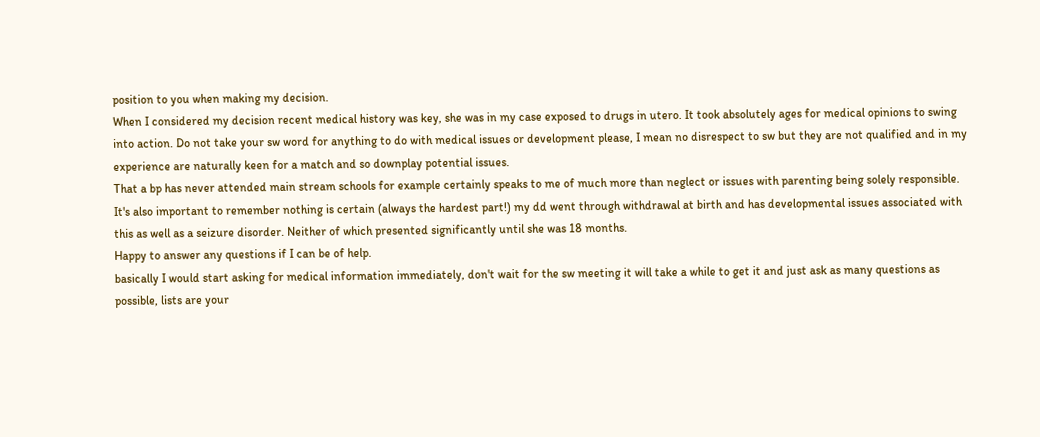position to you when making my decision.
When I considered my decision recent medical history was key, she was in my case exposed to drugs in utero. It took absolutely ages for medical opinions to swing into action. Do not take your sw word for anything to do with medical issues or development please, I mean no disrespect to sw but they are not qualified and in my experience are naturally keen for a match and so downplay potential issues.
That a bp has never attended main stream schools for example certainly speaks to me of much more than neglect or issues with parenting being solely responsible.
It's also important to remember nothing is certain (always the hardest part!) my dd went through withdrawal at birth and has developmental issues associated with this as well as a seizure disorder. Neither of which presented significantly until she was 18 months.
Happy to answer any questions if I can be of help.
basically I would start asking for medical information immediately, don't wait for the sw meeting it will take a while to get it and just ask as many questions as possible, lists are your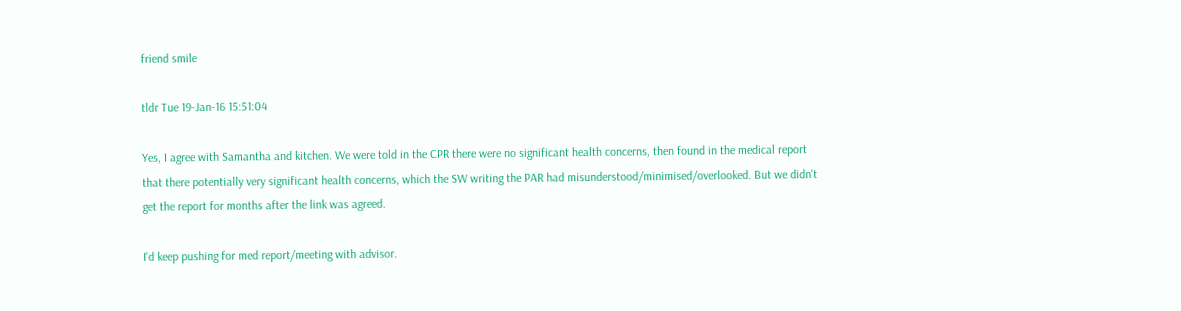friend smile

tldr Tue 19-Jan-16 15:51:04

Yes, I agree with Samantha and kitchen. We were told in the CPR there were no significant health concerns, then found in the medical report that there potentially very significant health concerns, which the SW writing the PAR had misunderstood/minimised/overlooked. But we didn't get the report for months after the link was agreed.

I'd keep pushing for med report/meeting with advisor.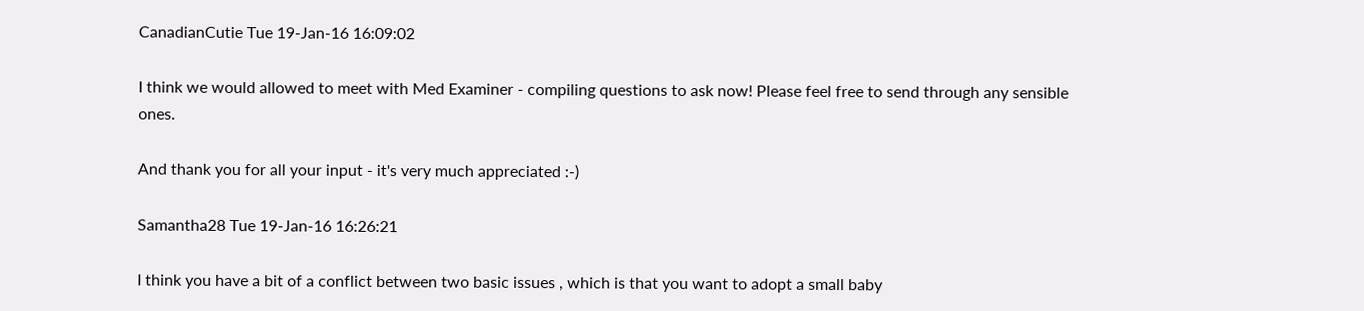CanadianCutie Tue 19-Jan-16 16:09:02

I think we would allowed to meet with Med Examiner - compiling questions to ask now! Please feel free to send through any sensible ones.

And thank you for all your input - it's very much appreciated :-)

Samantha28 Tue 19-Jan-16 16:26:21

I think you have a bit of a conflict between two basic issues , which is that you want to adopt a small baby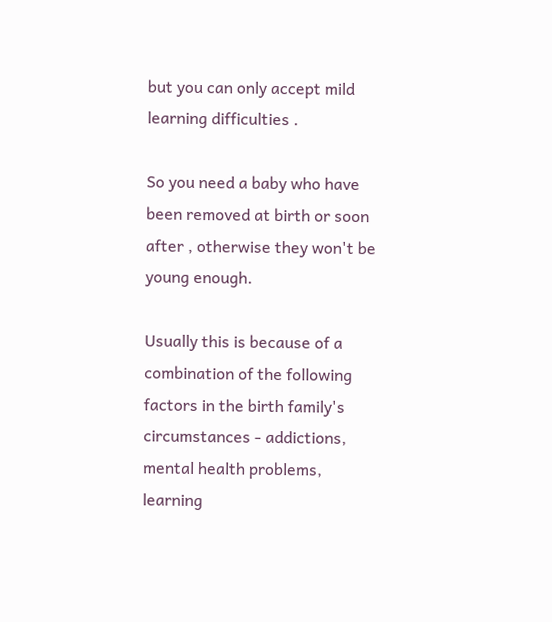but you can only accept mild learning difficulties .

So you need a baby who have been removed at birth or soon after , otherwise they won't be young enough.

Usually this is because of a combination of the following factors in the birth family's circumstances - addictions, mental health problems, learning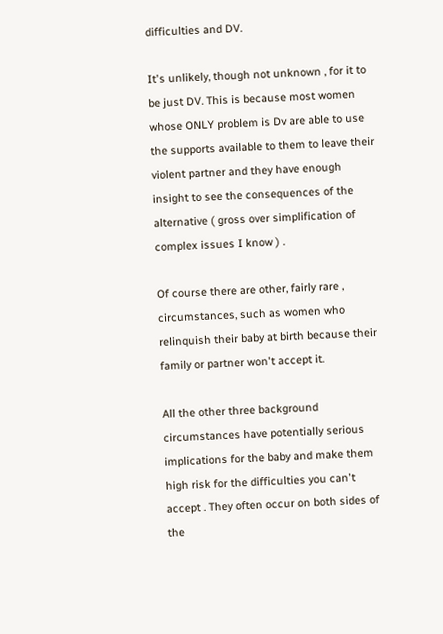difficulties and DV.

It's unlikely, though not unknown , for it to be just DV. This is because most women whose ONLY problem is Dv are able to use the supports available to them to leave their violent partner and they have enough insight to see the consequences of the alternative ( gross over simplification of complex issues I know ) .

Of course there are other, fairly rare , circumstances, such as women who relinquish their baby at birth because their family or partner won't accept it.

All the other three background circumstances have potentially serious implications for the baby and make them high risk for the difficulties you can't accept . They often occur on both sides of the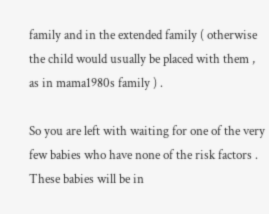family and in the extended family ( otherwise the child would usually be placed with them , as in mama1980s family ) .

So you are left with waiting for one of the very few babies who have none of the risk factors . These babies will be in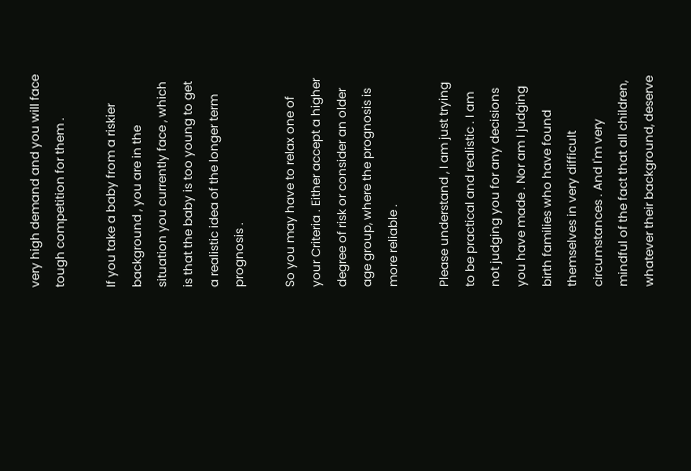very high demand and you will face tough competition for them .

If you take a baby from a riskier background , you are in the situation you currently face , which is that the baby is too young to get a realistic idea of the longer term prognosis .

So you may have to relax one of your Criteria . Either accept a higher degree of risk or consider an older age group, where the prognosis is more reliable .

Please understand , I am just trying to be practical and realistic . I am not judging you for any decisions you have made . Nor am I judging birth families who have found themselves in very difficult circumstances . And I'm very mindful of the fact that all children, whatever their background, deserve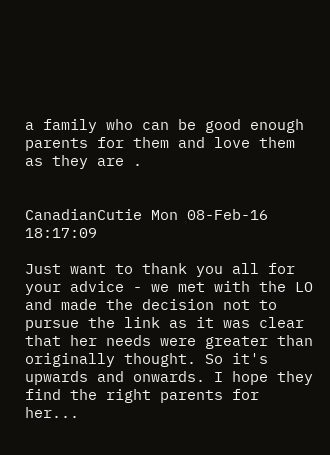a family who can be good enough parents for them and love them as they are .


CanadianCutie Mon 08-Feb-16 18:17:09

Just want to thank you all for your advice - we met with the LO and made the decision not to pursue the link as it was clear that her needs were greater than originally thought. So it's upwards and onwards. I hope they find the right parents for her...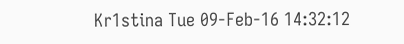Kr1stina Tue 09-Feb-16 14:32:12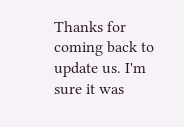Thanks for coming back to update us. I'm sure it was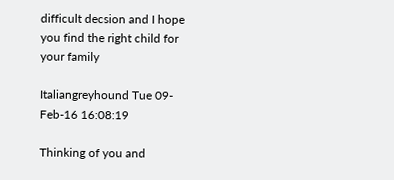difficult decsion and I hope you find the right child for your family

Italiangreyhound Tue 09-Feb-16 16:08:19

Thinking of you and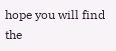hope you will find the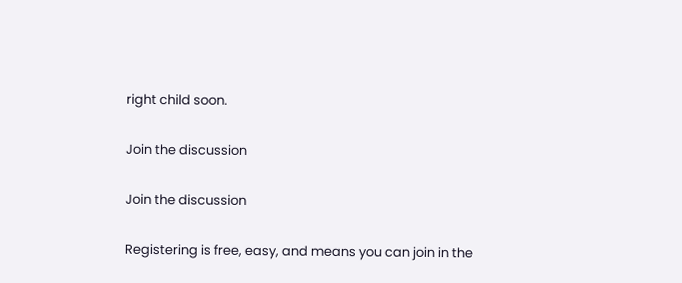right child soon.

Join the discussion

Join the discussion

Registering is free, easy, and means you can join in the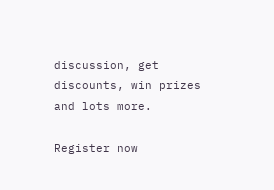discussion, get discounts, win prizes and lots more.

Register now